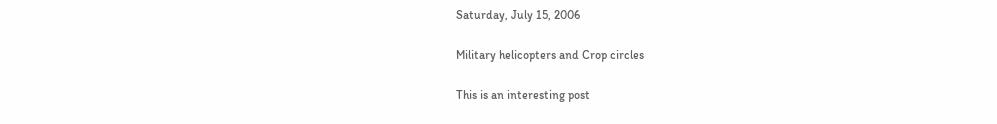Saturday, July 15, 2006

Military helicopters and Crop circles

This is an interesting post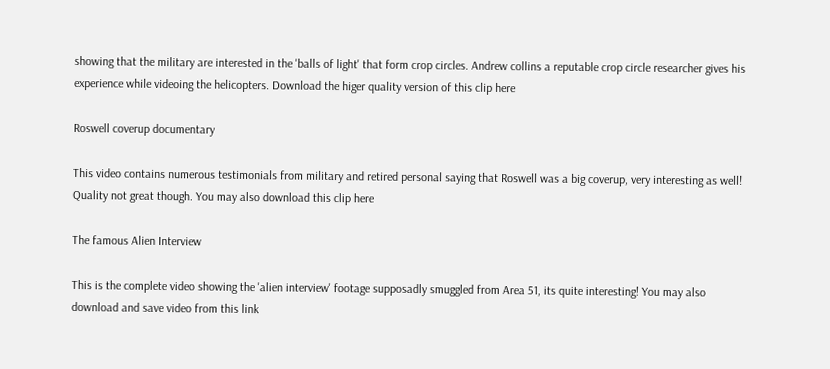showing that the military are interested in the 'balls of light' that form crop circles. Andrew collins a reputable crop circle researcher gives his experience while videoing the helicopters. Download the higer quality version of this clip here

Roswell coverup documentary

This video contains numerous testimonials from military and retired personal saying that Roswell was a big coverup, very interesting as well! Quality not great though. You may also download this clip here

The famous Alien Interview

This is the complete video showing the 'alien interview' footage supposadly smuggled from Area 51, its quite interesting! You may also download and save video from this link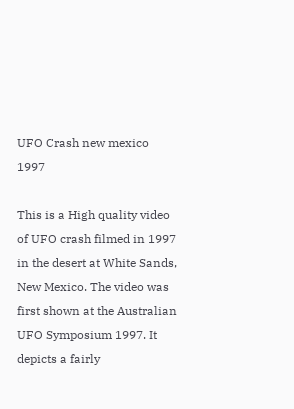UFO Crash new mexico 1997

This is a High quality video of UFO crash filmed in 1997 in the desert at White Sands, New Mexico. The video was first shown at the Australian UFO Symposium 1997. It depicts a fairly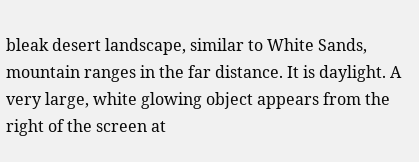bleak desert landscape, similar to White Sands, mountain ranges in the far distance. It is daylight. A very large, white glowing object appears from the right of the screen at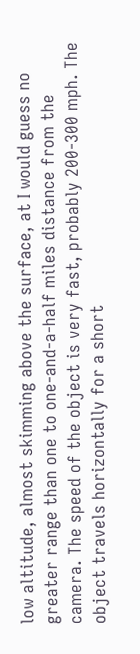low altitude, almost skimming above the surface, at I would guess no greater range than one to one-and-a-half miles distance from the camera. The speed of the object is very fast, probably 200-300 mph. The object travels horizontally for a short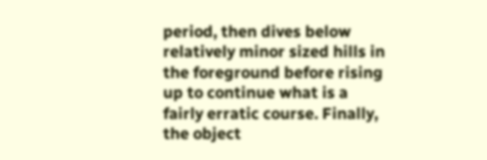period, then dives below relatively minor sized hills in the foreground before rising up to continue what is a fairly erratic course. Finally, the object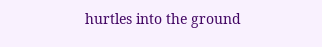hurtles into the ground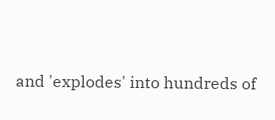and 'explodes' into hundreds of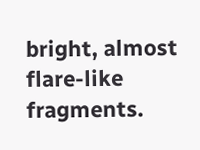bright, almost flare-like fragments.